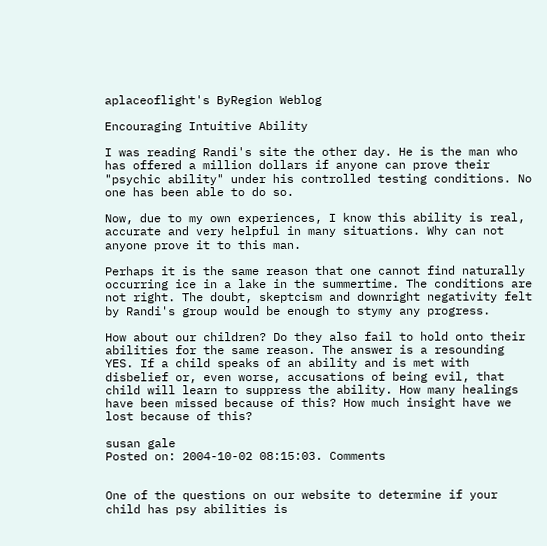aplaceoflight's ByRegion Weblog

Encouraging Intuitive Ability

I was reading Randi's site the other day. He is the man who has offered a million dollars if anyone can prove their "psychic ability" under his controlled testing conditions. No one has been able to do so.

Now, due to my own experiences, I know this ability is real, accurate and very helpful in many situations. Why can not anyone prove it to this man.

Perhaps it is the same reason that one cannot find naturally occurring ice in a lake in the summertime. The conditions are not right. The doubt, skeptcism and downright negativity felt by Randi's group would be enough to stymy any progress.

How about our children? Do they also fail to hold onto their abilities for the same reason. The answer is a resounding YES. If a child speaks of an ability and is met with disbelief or, even worse, accusations of being evil, that child will learn to suppress the ability. How many healings have been missed because of this? How much insight have we lost because of this?

susan gale
Posted on: 2004-10-02 08:15:03. Comments


One of the questions on our website to determine if your child has psy abilities is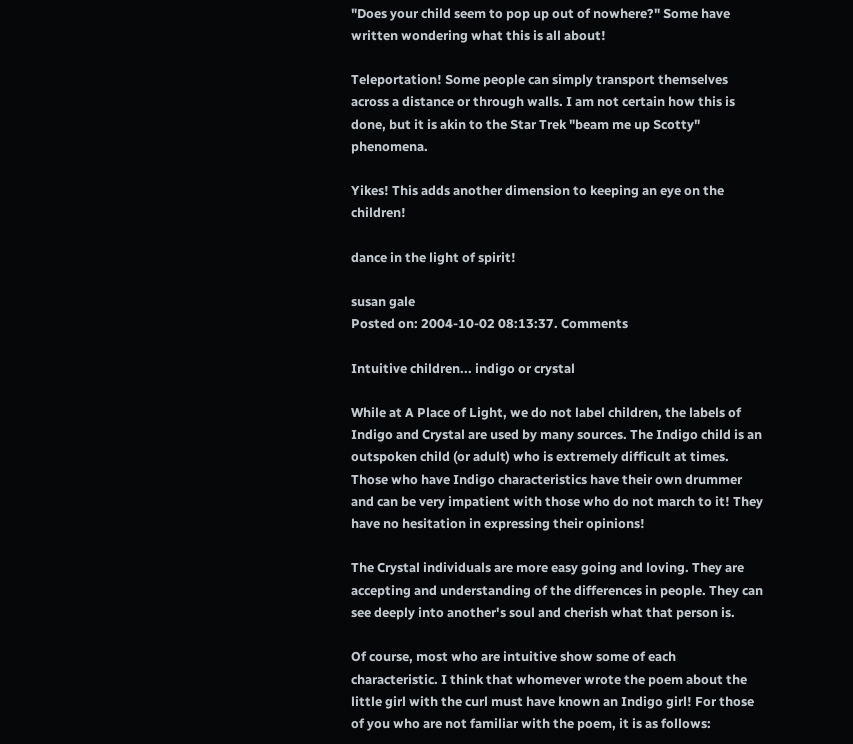"Does your child seem to pop up out of nowhere?" Some have written wondering what this is all about!

Teleportation! Some people can simply transport themselves across a distance or through walls. I am not certain how this is done, but it is akin to the Star Trek "beam me up Scotty" phenomena.

Yikes! This adds another dimension to keeping an eye on the children!

dance in the light of spirit!

susan gale
Posted on: 2004-10-02 08:13:37. Comments

Intuitive children... indigo or crystal

While at A Place of Light, we do not label children, the labels of Indigo and Crystal are used by many sources. The Indigo child is an outspoken child (or adult) who is extremely difficult at times. Those who have Indigo characteristics have their own drummer and can be very impatient with those who do not march to it! They have no hesitation in expressing their opinions!

The Crystal individuals are more easy going and loving. They are accepting and understanding of the differences in people. They can see deeply into another's soul and cherish what that person is.

Of course, most who are intuitive show some of each characteristic. I think that whomever wrote the poem about the little girl with the curl must have known an Indigo girl! For those of you who are not familiar with the poem, it is as follows: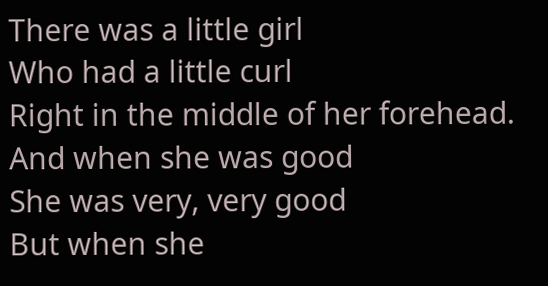There was a little girl
Who had a little curl
Right in the middle of her forehead.
And when she was good
She was very, very good
But when she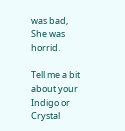was bad,
She was horrid.

Tell me a bit about your Indigo or Crystal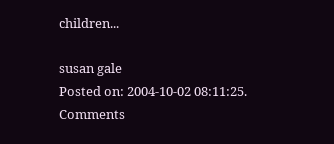children...

susan gale
Posted on: 2004-10-02 08:11:25. Comments